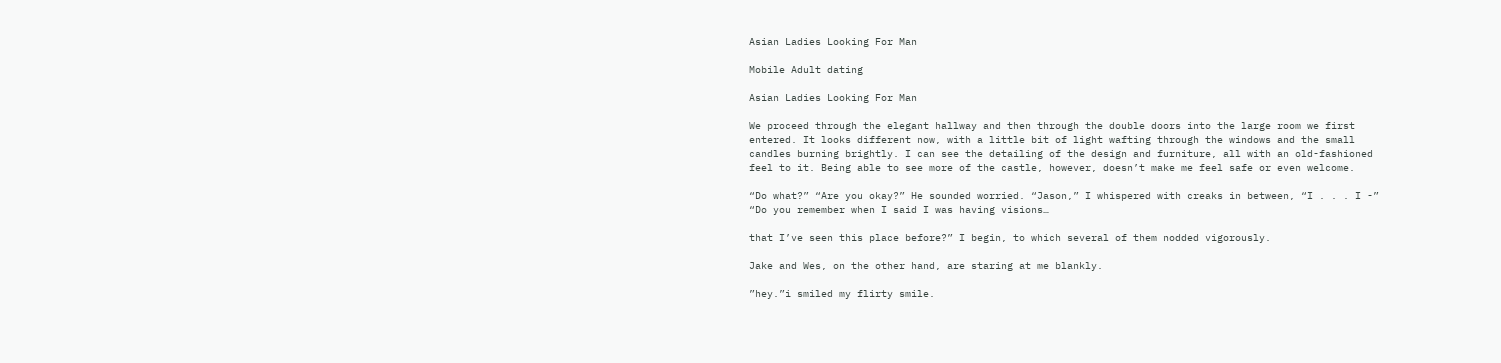Asian Ladies Looking For Man

Mobile Adult dating

Asian Ladies Looking For Man

We proceed through the elegant hallway and then through the double doors into the large room we first entered. It looks different now, with a little bit of light wafting through the windows and the small candles burning brightly. I can see the detailing of the design and furniture, all with an old-fashioned feel to it. Being able to see more of the castle, however, doesn’t make me feel safe or even welcome.

“Do what?” “Are you okay?” He sounded worried. “Jason,” I whispered with creaks in between, “I . . . I -” “Do you remember when I said I was having visions…

that I’ve seen this place before?” I begin, to which several of them nodded vigorously.

Jake and Wes, on the other hand, are staring at me blankly.

”hey.”i smiled my flirty smile.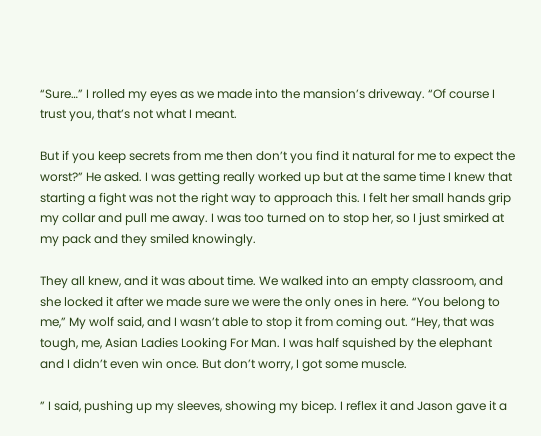“Sure…” I rolled my eyes as we made into the mansion’s driveway. “Of course I trust you, that’s not what I meant.

But if you keep secrets from me then don’t you find it natural for me to expect the worst?” He asked. I was getting really worked up but at the same time I knew that starting a fight was not the right way to approach this. I felt her small hands grip my collar and pull me away. I was too turned on to stop her, so I just smirked at my pack and they smiled knowingly.

They all knew, and it was about time. We walked into an empty classroom, and she locked it after we made sure we were the only ones in here. “You belong to me,” My wolf said, and I wasn’t able to stop it from coming out. “Hey, that was tough, me, Asian Ladies Looking For Man. I was half squished by the elephant and I didn’t even win once. But don’t worry, I got some muscle.

” I said, pushing up my sleeves, showing my bicep. I reflex it and Jason gave it a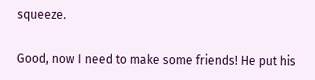squeeze.

Good, now I need to make some friends! He put his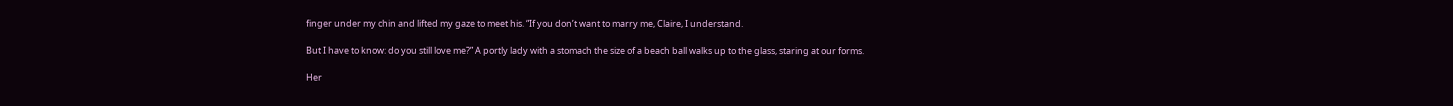finger under my chin and lifted my gaze to meet his. “If you don’t want to marry me, Claire, I understand.

But I have to know: do you still love me?” A portly lady with a stomach the size of a beach ball walks up to the glass, staring at our forms.

Her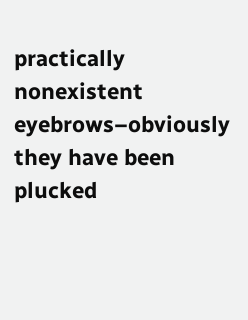practically nonexistent eyebrows–obviously they have been plucked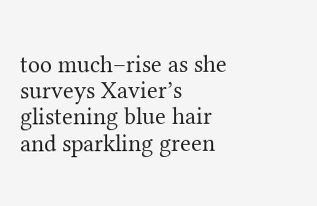too much–rise as she surveys Xavier’s glistening blue hair and sparkling green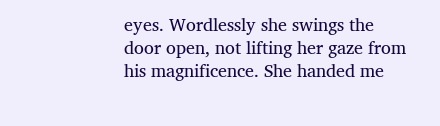eyes. Wordlessly she swings the door open, not lifting her gaze from his magnificence. She handed me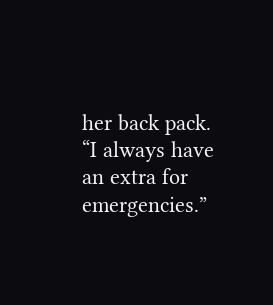her back pack. “I always have an extra for emergencies.”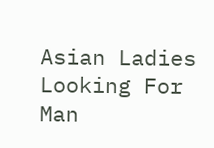Asian Ladies Looking For Man